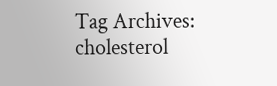Tag Archives: cholesterol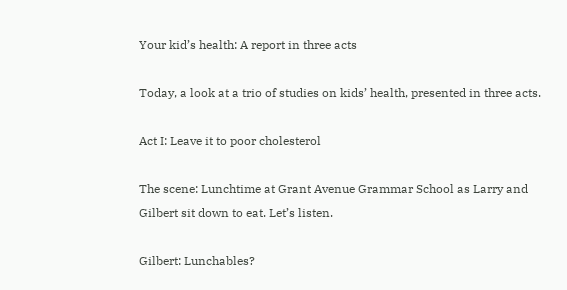Your kid’s health: A report in three acts

Today, a look at a trio of studies on kids’ health, presented in three acts.

Act I: Leave it to poor cholesterol

The scene: Lunchtime at Grant Avenue Grammar School as Larry and Gilbert sit down to eat. Let’s listen.

Gilbert: Lunchables?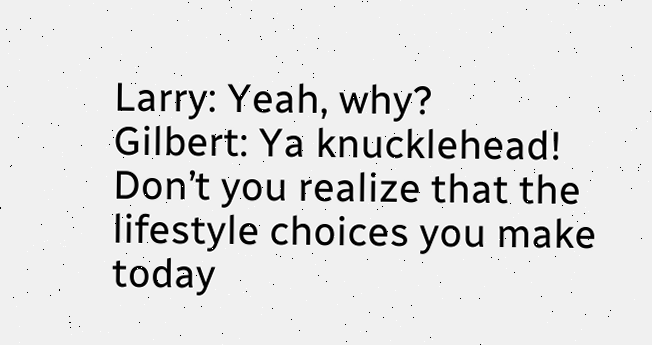Larry: Yeah, why?
Gilbert: Ya knucklehead! Don’t you realize that the lifestyle choices you make today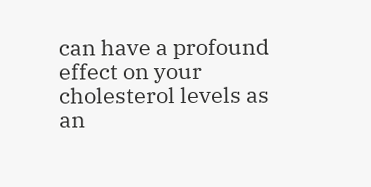can have a profound effect on your cholesterol levels as an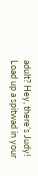adult? Hey, there’s Judy! Load up a spitwad in your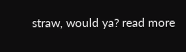straw, would ya? read more